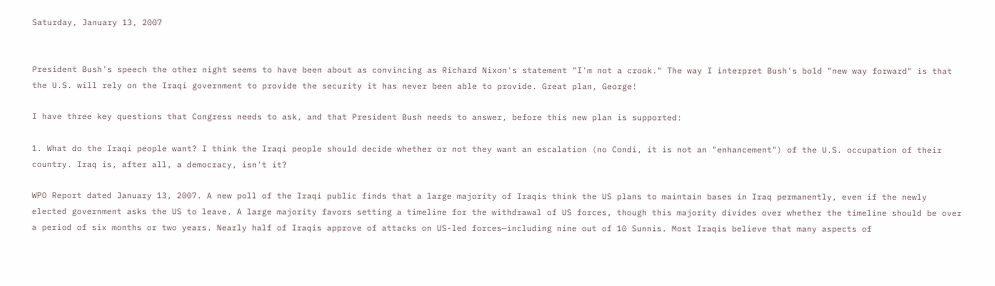Saturday, January 13, 2007


President Bush's speech the other night seems to have been about as convincing as Richard Nixon's statement "I'm not a crook." The way I interpret Bush's bold "new way forward" is that the U.S. will rely on the Iraqi government to provide the security it has never been able to provide. Great plan, George!

I have three key questions that Congress needs to ask, and that President Bush needs to answer, before this new plan is supported:

1. What do the Iraqi people want? I think the Iraqi people should decide whether or not they want an escalation (no Condi, it is not an "enhancement") of the U.S. occupation of their country. Iraq is, after all, a democracy, isn't it?

WPO Report dated January 13, 2007. A new poll of the Iraqi public finds that a large majority of Iraqis think the US plans to maintain bases in Iraq permanently, even if the newly elected government asks the US to leave. A large majority favors setting a timeline for the withdrawal of US forces, though this majority divides over whether the timeline should be over a period of six months or two years. Nearly half of Iraqis approve of attacks on US-led forces—including nine out of 10 Sunnis. Most Iraqis believe that many aspects of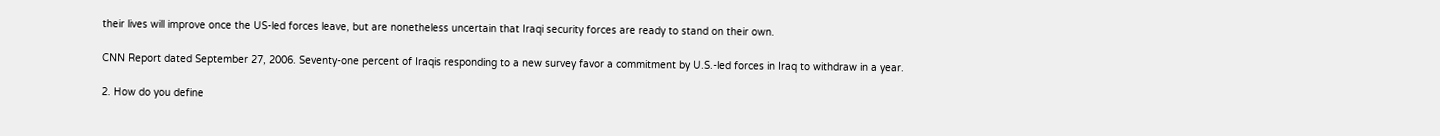their lives will improve once the US-led forces leave, but are nonetheless uncertain that Iraqi security forces are ready to stand on their own.

CNN Report dated September 27, 2006. Seventy-one percent of Iraqis responding to a new survey favor a commitment by U.S.-led forces in Iraq to withdraw in a year.

2. How do you define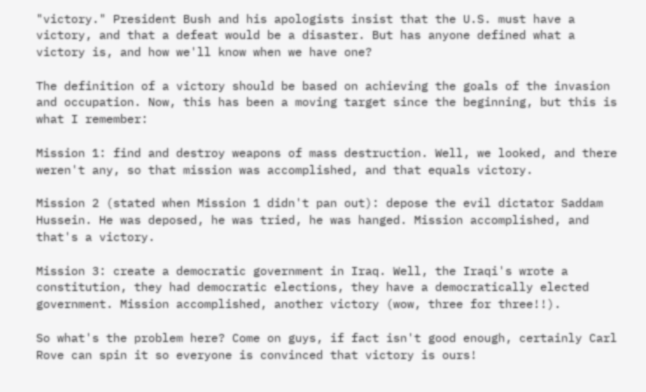"victory." President Bush and his apologists insist that the U.S. must have a victory, and that a defeat would be a disaster. But has anyone defined what a victory is, and how we'll know when we have one?

The definition of a victory should be based on achieving the goals of the invasion and occupation. Now, this has been a moving target since the beginning, but this is what I remember:

Mission 1: find and destroy weapons of mass destruction. Well, we looked, and there weren't any, so that mission was accomplished, and that equals victory.

Mission 2 (stated when Mission 1 didn't pan out): depose the evil dictator Saddam Hussein. He was deposed, he was tried, he was hanged. Mission accomplished, and that's a victory.

Mission 3: create a democratic government in Iraq. Well, the Iraqi's wrote a constitution, they had democratic elections, they have a democratically elected government. Mission accomplished, another victory (wow, three for three!!).

So what's the problem here? Come on guys, if fact isn't good enough, certainly Carl Rove can spin it so everyone is convinced that victory is ours!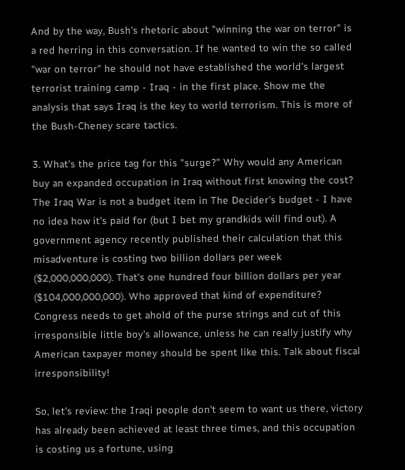And by the way, Bush's rhetoric about "winning the war on terror" is a red herring in this conversation. If he wanted to win the so called "war on terror" he should not have established the world's largest terrorist training camp - Iraq - in the first place. Show me the analysis that says Iraq is the key to world terrorism. This is more of the Bush-Cheney scare tactics.

3. What's the price tag for this "surge?" Why would any American buy an expanded occupation in Iraq without first knowing the cost? The Iraq War is not a budget item in The Decider's budget - I have no idea how it's paid for (but I bet my grandkids will find out). A government agency recently published their calculation that this misadventure is costing two billion dollars per week ($2,000,000,000). That's one hundred four billion dollars per year ($104,000,000,000). Who approved that kind of expenditure? Congress needs to get ahold of the purse strings and cut of this irresponsible little boy's allowance, unless he can really justify why American taxpayer money should be spent like this. Talk about fiscal irresponsibility!

So, let's review: the Iraqi people don't seem to want us there, victory has already been achieved at least three times, and this occupation is costing us a fortune, using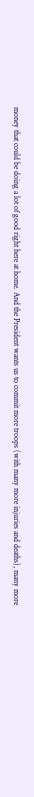money that could be doing a lot of good right here at home. And the President wants us to commit more troops (with many more injuries and deaths), many more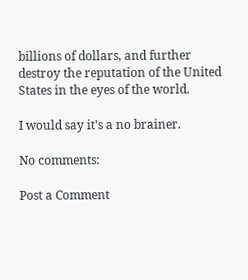billions of dollars, and further destroy the reputation of the United States in the eyes of the world.

I would say it's a no brainer.

No comments:

Post a Comment